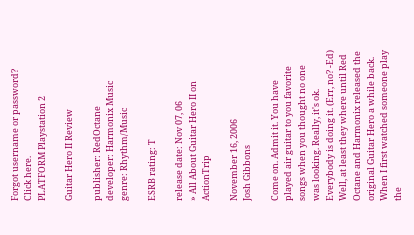Forgot username or password? Click here.
PLATFORM Playstation 2

Guitar Hero II Review

publisher: RedOctane
developer: Harmonix Music
genre: Rhythm/Music

ESRB rating: T

release date: Nov 07, 06
» All About Guitar Hero II on ActionTrip

November 16, 2006
Josh Gibbons

Come on. Admit it. You have played air guitar to you favorite songs when you thought no one was looking. Really, it's ok. Everybody is doing it. (Err, no? -Ed) Well, at least they where until Red Octane and Harmonix released the original Guitar Hero a while back. When I first watched someone play the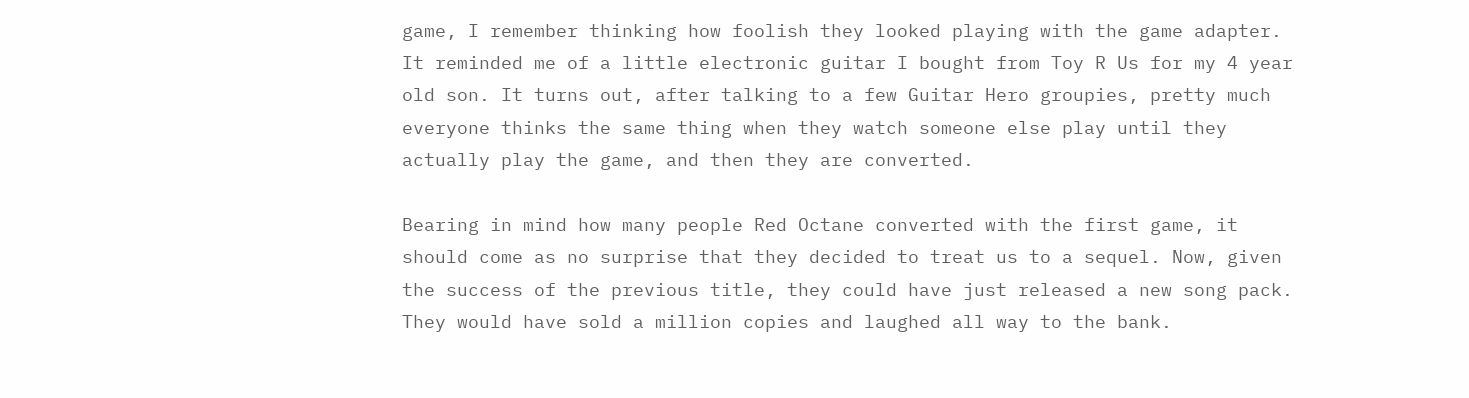game, I remember thinking how foolish they looked playing with the game adapter. It reminded me of a little electronic guitar I bought from Toy R Us for my 4 year old son. It turns out, after talking to a few Guitar Hero groupies, pretty much everyone thinks the same thing when they watch someone else play until they actually play the game, and then they are converted.

Bearing in mind how many people Red Octane converted with the first game, it should come as no surprise that they decided to treat us to a sequel. Now, given the success of the previous title, they could have just released a new song pack. They would have sold a million copies and laughed all way to the bank.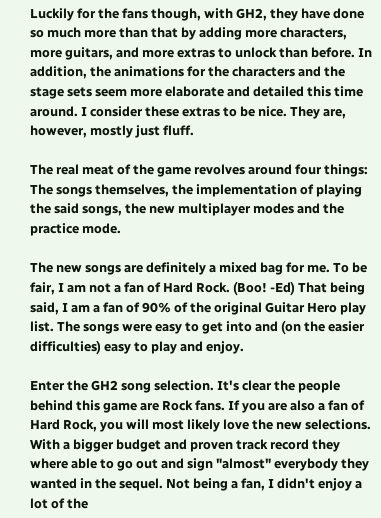Luckily for the fans though, with GH2, they have done so much more than that by adding more characters, more guitars, and more extras to unlock than before. In addition, the animations for the characters and the stage sets seem more elaborate and detailed this time around. I consider these extras to be nice. They are, however, mostly just fluff.

The real meat of the game revolves around four things: The songs themselves, the implementation of playing the said songs, the new multiplayer modes and the practice mode.

The new songs are definitely a mixed bag for me. To be fair, I am not a fan of Hard Rock. (Boo! -Ed) That being said, I am a fan of 90% of the original Guitar Hero play list. The songs were easy to get into and (on the easier difficulties) easy to play and enjoy.

Enter the GH2 song selection. It's clear the people behind this game are Rock fans. If you are also a fan of Hard Rock, you will most likely love the new selections. With a bigger budget and proven track record they where able to go out and sign "almost" everybody they wanted in the sequel. Not being a fan, I didn't enjoy a lot of the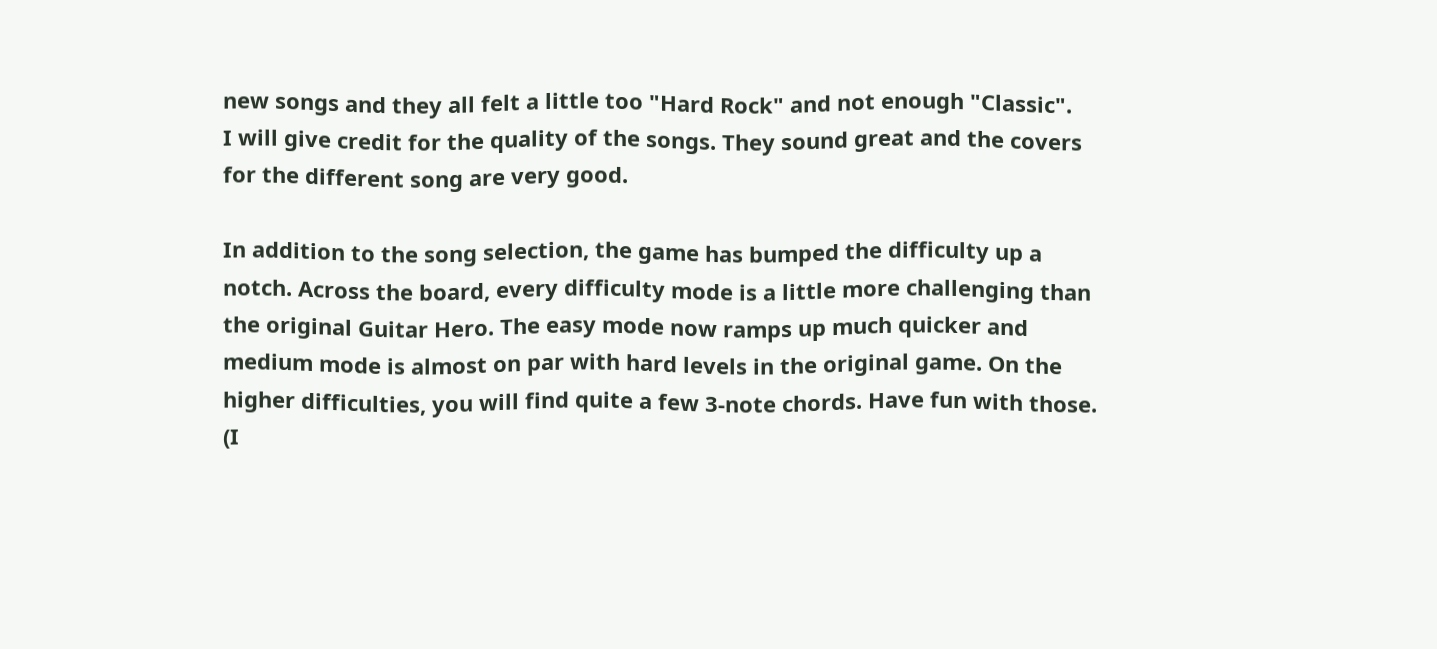new songs and they all felt a little too "Hard Rock" and not enough "Classic".
I will give credit for the quality of the songs. They sound great and the covers for the different song are very good.

In addition to the song selection, the game has bumped the difficulty up a notch. Across the board, every difficulty mode is a little more challenging than the original Guitar Hero. The easy mode now ramps up much quicker and medium mode is almost on par with hard levels in the original game. On the higher difficulties, you will find quite a few 3-note chords. Have fun with those. (I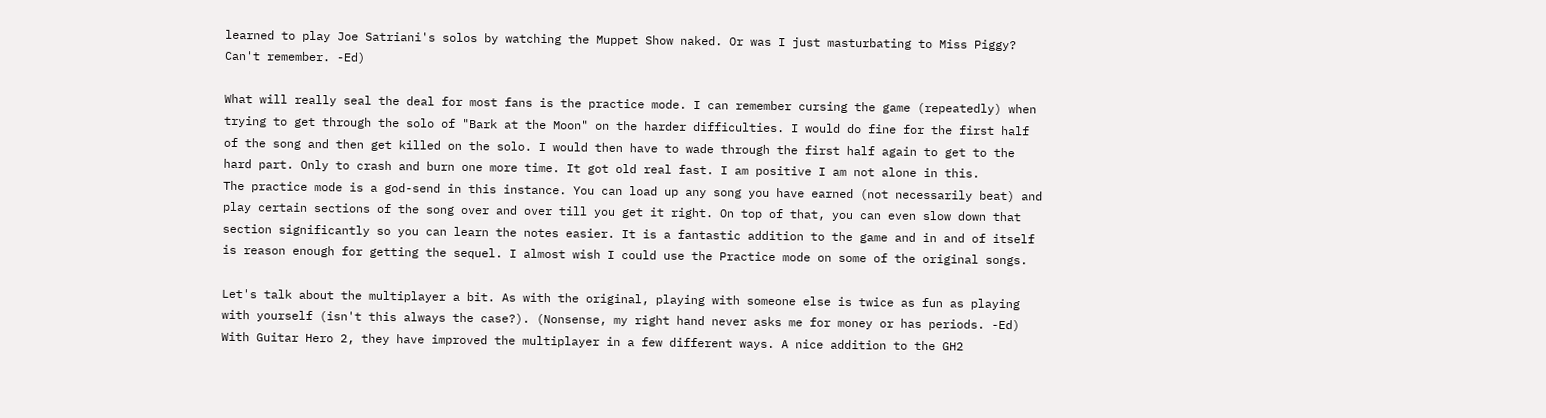learned to play Joe Satriani's solos by watching the Muppet Show naked. Or was I just masturbating to Miss Piggy? Can't remember. -Ed)

What will really seal the deal for most fans is the practice mode. I can remember cursing the game (repeatedly) when trying to get through the solo of "Bark at the Moon" on the harder difficulties. I would do fine for the first half of the song and then get killed on the solo. I would then have to wade through the first half again to get to the hard part. Only to crash and burn one more time. It got old real fast. I am positive I am not alone in this.
The practice mode is a god-send in this instance. You can load up any song you have earned (not necessarily beat) and play certain sections of the song over and over till you get it right. On top of that, you can even slow down that section significantly so you can learn the notes easier. It is a fantastic addition to the game and in and of itself is reason enough for getting the sequel. I almost wish I could use the Practice mode on some of the original songs.

Let's talk about the multiplayer a bit. As with the original, playing with someone else is twice as fun as playing with yourself (isn't this always the case?). (Nonsense, my right hand never asks me for money or has periods. -Ed) With Guitar Hero 2, they have improved the multiplayer in a few different ways. A nice addition to the GH2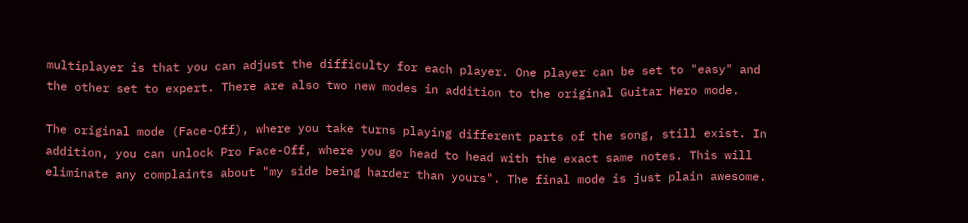multiplayer is that you can adjust the difficulty for each player. One player can be set to "easy" and the other set to expert. There are also two new modes in addition to the original Guitar Hero mode.

The original mode (Face-Off), where you take turns playing different parts of the song, still exist. In addition, you can unlock Pro Face-Off, where you go head to head with the exact same notes. This will eliminate any complaints about "my side being harder than yours". The final mode is just plain awesome.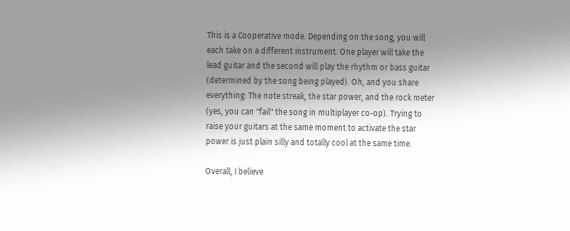This is a Cooperative mode. Depending on the song, you will each take on a different instrument. One player will take the lead guitar and the second will play the rhythm or bass guitar (determined by the song being played). Oh, and you share everything: The note streak, the star power, and the rock meter (yes, you can "fail" the song in multiplayer co-op). Trying to raise your guitars at the same moment to activate the star power is just plain silly and totally cool at the same time.

Overall, I believe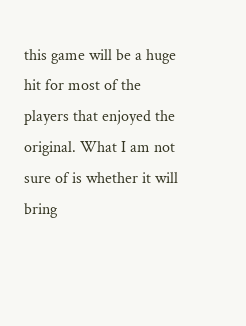this game will be a huge hit for most of the players that enjoyed the original. What I am not sure of is whether it will bring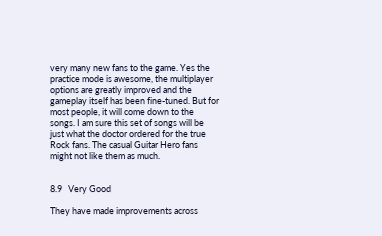very many new fans to the game. Yes the practice mode is awesome, the multiplayer options are greatly improved and the gameplay itself has been fine-tuned. But for most people, it will come down to the songs. I am sure this set of songs will be just what the doctor ordered for the true Rock fans. The casual Guitar Hero fans might not like them as much.


8.9   Very Good

They have made improvements across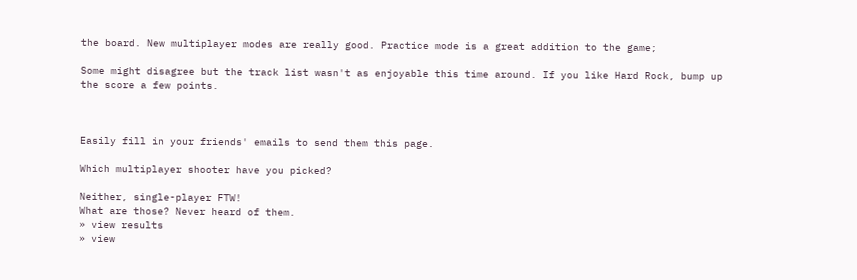the board. New multiplayer modes are really good. Practice mode is a great addition to the game;

Some might disagree but the track list wasn't as enjoyable this time around. If you like Hard Rock, bump up the score a few points.



Easily fill in your friends' emails to send them this page.

Which multiplayer shooter have you picked?

Neither, single-player FTW!
What are those? Never heard of them.
» view results
» view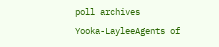poll archives
Yooka-LayleeAgents of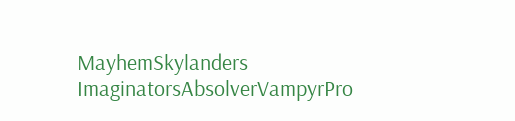MayhemSkylanders ImaginatorsAbsolverVampyrPro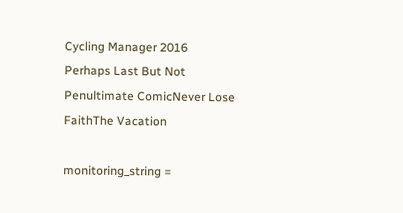Cycling Manager 2016
Perhaps Last But Not Penultimate ComicNever Lose FaithThe Vacation

monitoring_string =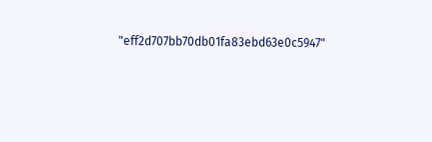"eff2d707bb70db01fa83ebd63e0c5947"